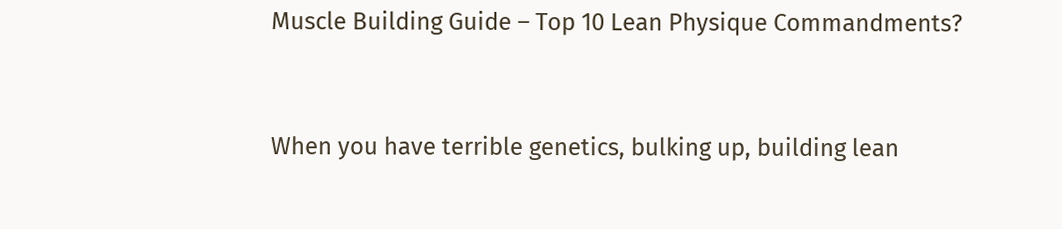Muscle Building Guide – Top 10 Lean Physique Commandments?


When you have terrible genetics, bulking up, building lean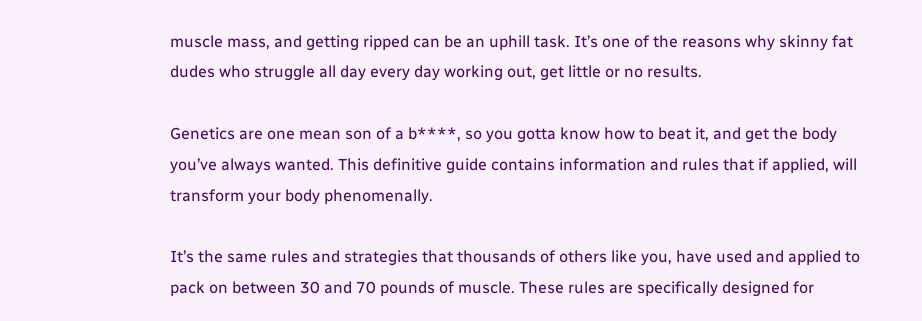muscle mass, and getting ripped can be an uphill task. It’s one of the reasons why skinny fat dudes who struggle all day every day working out, get little or no results.

Genetics are one mean son of a b****, so you gotta know how to beat it, and get the body you’ve always wanted. This definitive guide contains information and rules that if applied, will transform your body phenomenally.

It’s the same rules and strategies that thousands of others like you, have used and applied to pack on between 30 and 70 pounds of muscle. These rules are specifically designed for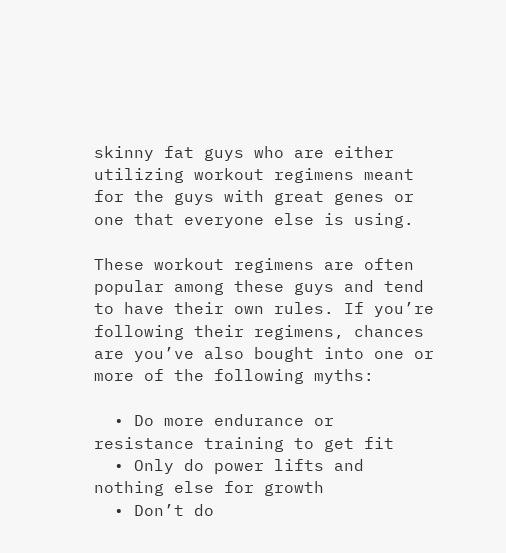skinny fat guys who are either utilizing workout regimens meant for the guys with great genes or one that everyone else is using.

These workout regimens are often popular among these guys and tend to have their own rules. If you’re following their regimens, chances are you’ve also bought into one or more of the following myths:

  • Do more endurance or resistance training to get fit
  • Only do power lifts and nothing else for growth
  • Don’t do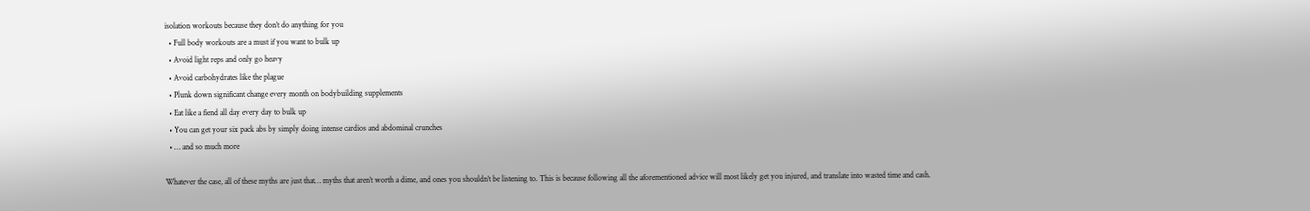isolation workouts because they don’t do anything for you
  • Full body workouts are a must if you want to bulk up
  • Avoid light reps and only go heavy
  • Avoid carbohydrates like the plague
  • Plunk down significant change every month on bodybuilding supplements
  • Eat like a fiend all day every day to bulk up
  • You can get your six pack abs by simply doing intense cardios and abdominal crunches
  • … and so much more

Whatever the case, all of these myths are just that… myths that aren’t worth a dime, and ones you shouldn’t be listening to. This is because following all the aforementioned advice will most likely get you injured, and translate into wasted time and cash.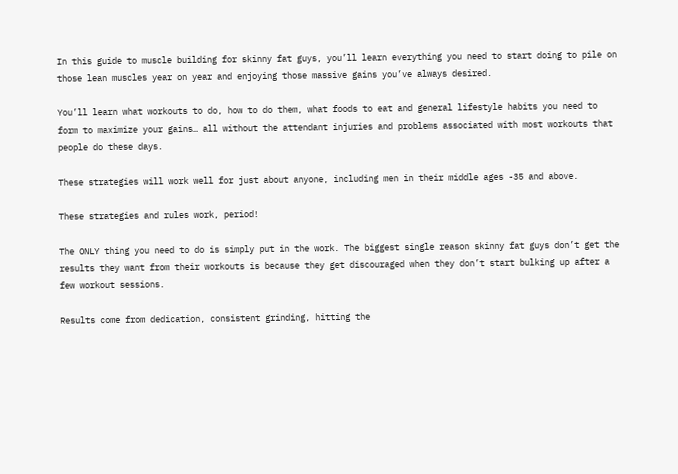In this guide to muscle building for skinny fat guys, you’ll learn everything you need to start doing to pile on those lean muscles year on year and enjoying those massive gains you’ve always desired.

You’ll learn what workouts to do, how to do them, what foods to eat and general lifestyle habits you need to form to maximize your gains… all without the attendant injuries and problems associated with most workouts that people do these days.

These strategies will work well for just about anyone, including men in their middle ages -35 and above.

These strategies and rules work, period!

The ONLY thing you need to do is simply put in the work. The biggest single reason skinny fat guys don’t get the results they want from their workouts is because they get discouraged when they don’t start bulking up after a few workout sessions.

Results come from dedication, consistent grinding, hitting the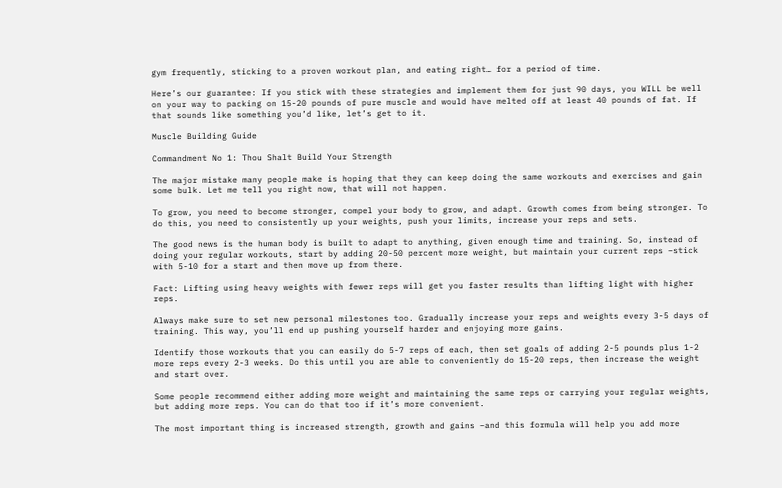gym frequently, sticking to a proven workout plan, and eating right… for a period of time.

Here’s our guarantee: If you stick with these strategies and implement them for just 90 days, you WILL be well on your way to packing on 15-20 pounds of pure muscle and would have melted off at least 40 pounds of fat. If that sounds like something you’d like, let’s get to it.

Muscle Building Guide

Commandment No 1: Thou Shalt Build Your Strength

The major mistake many people make is hoping that they can keep doing the same workouts and exercises and gain some bulk. Let me tell you right now, that will not happen.

To grow, you need to become stronger, compel your body to grow, and adapt. Growth comes from being stronger. To do this, you need to consistently up your weights, push your limits, increase your reps and sets.

The good news is the human body is built to adapt to anything, given enough time and training. So, instead of doing your regular workouts, start by adding 20-50 percent more weight, but maintain your current reps –stick with 5-10 for a start and then move up from there.

Fact: Lifting using heavy weights with fewer reps will get you faster results than lifting light with higher reps.

Always make sure to set new personal milestones too. Gradually increase your reps and weights every 3-5 days of training. This way, you’ll end up pushing yourself harder and enjoying more gains.

Identify those workouts that you can easily do 5-7 reps of each, then set goals of adding 2-5 pounds plus 1-2 more reps every 2-3 weeks. Do this until you are able to conveniently do 15-20 reps, then increase the weight and start over.

Some people recommend either adding more weight and maintaining the same reps or carrying your regular weights, but adding more reps. You can do that too if it’s more convenient.

The most important thing is increased strength, growth and gains –and this formula will help you add more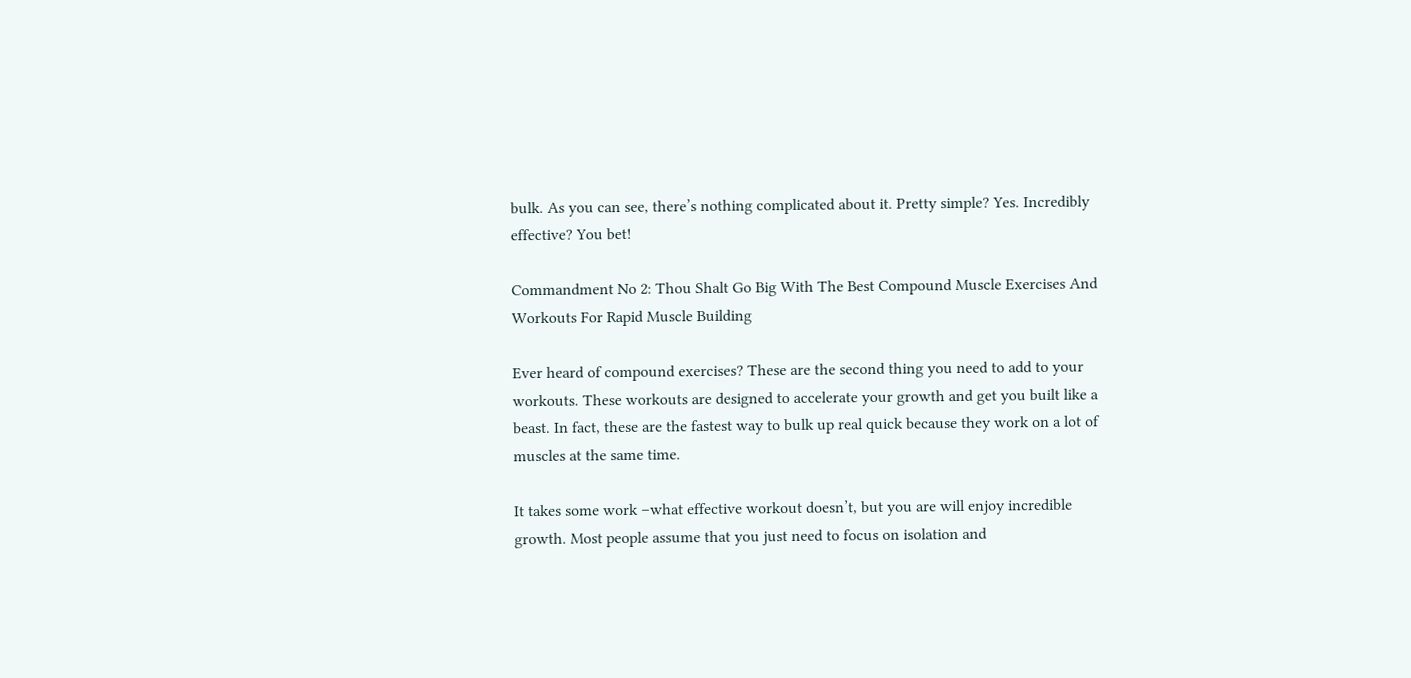bulk. As you can see, there’s nothing complicated about it. Pretty simple? Yes. Incredibly effective? You bet!

Commandment No 2: Thou Shalt Go Big With The Best Compound Muscle Exercises And Workouts For Rapid Muscle Building

Ever heard of compound exercises? These are the second thing you need to add to your workouts. These workouts are designed to accelerate your growth and get you built like a beast. In fact, these are the fastest way to bulk up real quick because they work on a lot of muscles at the same time.

It takes some work –what effective workout doesn’t, but you are will enjoy incredible growth. Most people assume that you just need to focus on isolation and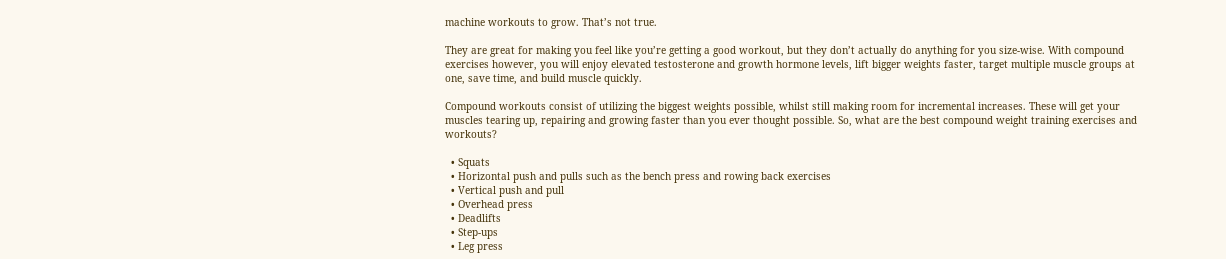machine workouts to grow. That’s not true.

They are great for making you feel like you’re getting a good workout, but they don’t actually do anything for you size-wise. With compound exercises however, you will enjoy elevated testosterone and growth hormone levels, lift bigger weights faster, target multiple muscle groups at one, save time, and build muscle quickly.

Compound workouts consist of utilizing the biggest weights possible, whilst still making room for incremental increases. These will get your muscles tearing up, repairing and growing faster than you ever thought possible. So, what are the best compound weight training exercises and workouts?

  • Squats
  • Horizontal push and pulls such as the bench press and rowing back exercises
  • Vertical push and pull
  • Overhead press
  • Deadlifts
  • Step-ups
  • Leg press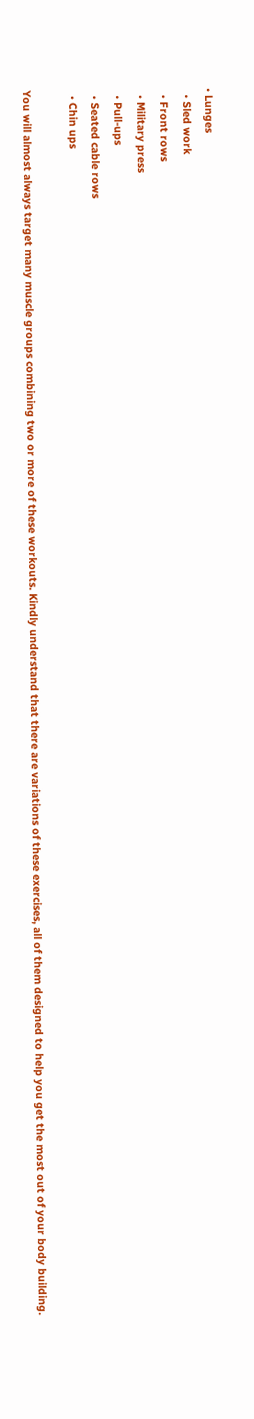• Lunges
  • Sled work
  • Front rows
  • Military press
  • Pull-ups
  • Seated cable rows
  • Chin ups

You will almost always target many muscle groups combining two or more of these workouts. Kindly understand that there are variations of these exercises, all of them designed to help you get the most out of your body building.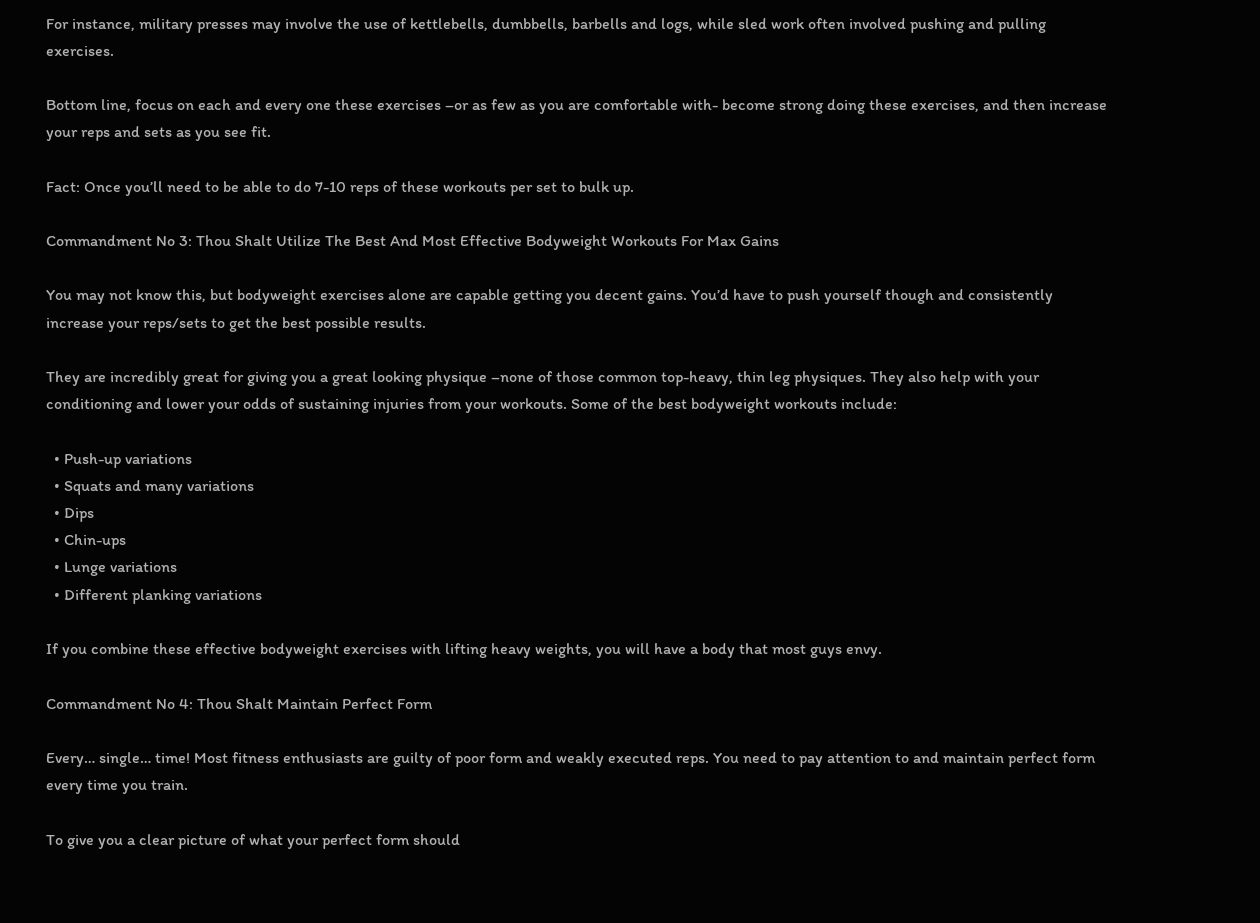For instance, military presses may involve the use of kettlebells, dumbbells, barbells and logs, while sled work often involved pushing and pulling exercises.

Bottom line, focus on each and every one these exercises –or as few as you are comfortable with- become strong doing these exercises, and then increase your reps and sets as you see fit.

Fact: Once you’ll need to be able to do 7-10 reps of these workouts per set to bulk up.

Commandment No 3: Thou Shalt Utilize The Best And Most Effective Bodyweight Workouts For Max Gains

You may not know this, but bodyweight exercises alone are capable getting you decent gains. You’d have to push yourself though and consistently increase your reps/sets to get the best possible results.

They are incredibly great for giving you a great looking physique –none of those common top-heavy, thin leg physiques. They also help with your conditioning and lower your odds of sustaining injuries from your workouts. Some of the best bodyweight workouts include:

  • Push-up variations
  • Squats and many variations
  • Dips
  • Chin-ups
  • Lunge variations
  • Different planking variations

If you combine these effective bodyweight exercises with lifting heavy weights, you will have a body that most guys envy.

Commandment No 4: Thou Shalt Maintain Perfect Form

Every… single… time! Most fitness enthusiasts are guilty of poor form and weakly executed reps. You need to pay attention to and maintain perfect form every time you train.

To give you a clear picture of what your perfect form should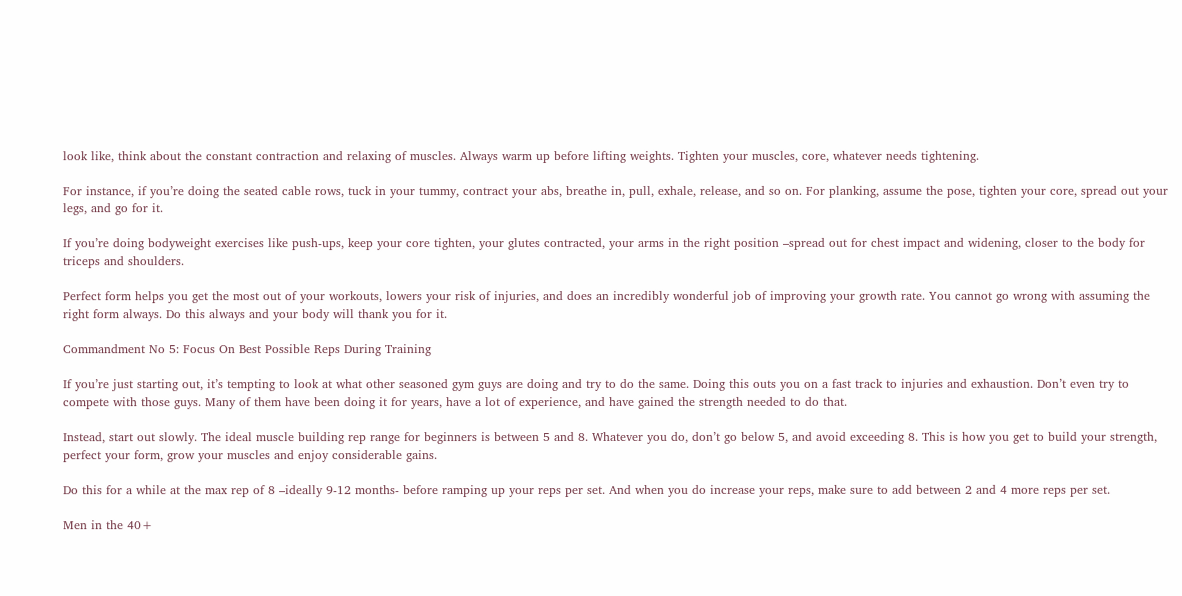look like, think about the constant contraction and relaxing of muscles. Always warm up before lifting weights. Tighten your muscles, core, whatever needs tightening.

For instance, if you’re doing the seated cable rows, tuck in your tummy, contract your abs, breathe in, pull, exhale, release, and so on. For planking, assume the pose, tighten your core, spread out your legs, and go for it.

If you’re doing bodyweight exercises like push-ups, keep your core tighten, your glutes contracted, your arms in the right position –spread out for chest impact and widening, closer to the body for triceps and shoulders.

Perfect form helps you get the most out of your workouts, lowers your risk of injuries, and does an incredibly wonderful job of improving your growth rate. You cannot go wrong with assuming the right form always. Do this always and your body will thank you for it.

Commandment No 5: Focus On Best Possible Reps During Training

If you’re just starting out, it’s tempting to look at what other seasoned gym guys are doing and try to do the same. Doing this outs you on a fast track to injuries and exhaustion. Don’t even try to compete with those guys. Many of them have been doing it for years, have a lot of experience, and have gained the strength needed to do that.

Instead, start out slowly. The ideal muscle building rep range for beginners is between 5 and 8. Whatever you do, don’t go below 5, and avoid exceeding 8. This is how you get to build your strength, perfect your form, grow your muscles and enjoy considerable gains.

Do this for a while at the max rep of 8 –ideally 9-12 months- before ramping up your reps per set. And when you do increase your reps, make sure to add between 2 and 4 more reps per set.

Men in the 40+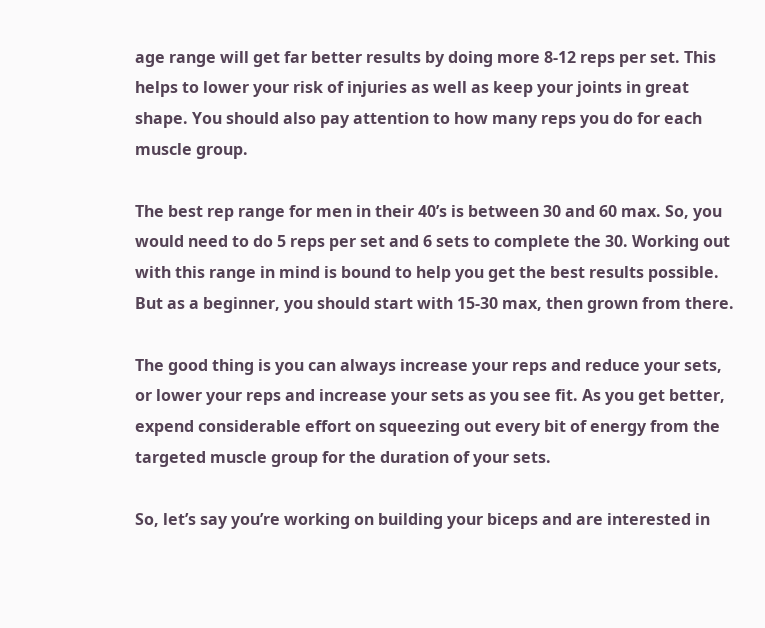age range will get far better results by doing more 8-12 reps per set. This helps to lower your risk of injuries as well as keep your joints in great shape. You should also pay attention to how many reps you do for each muscle group.

The best rep range for men in their 40’s is between 30 and 60 max. So, you would need to do 5 reps per set and 6 sets to complete the 30. Working out with this range in mind is bound to help you get the best results possible. But as a beginner, you should start with 15-30 max, then grown from there.

The good thing is you can always increase your reps and reduce your sets, or lower your reps and increase your sets as you see fit. As you get better, expend considerable effort on squeezing out every bit of energy from the targeted muscle group for the duration of your sets.

So, let’s say you’re working on building your biceps and are interested in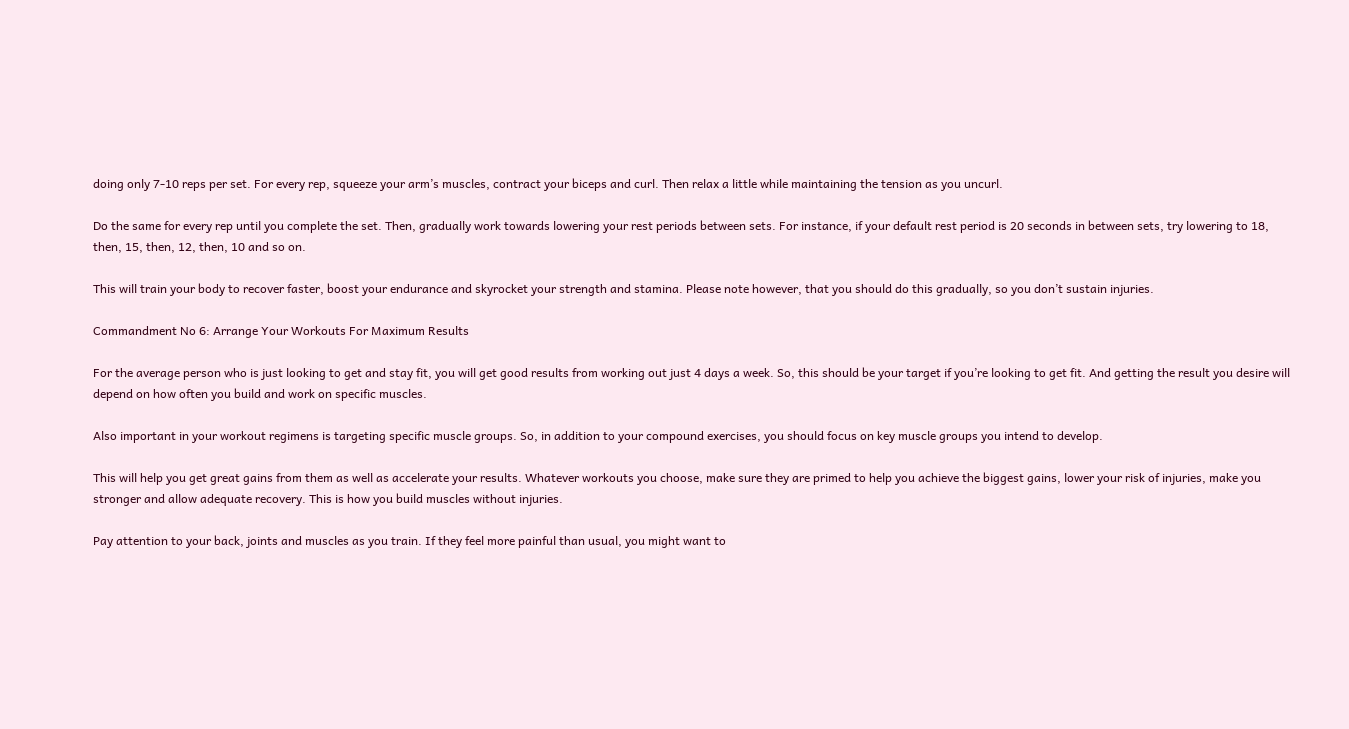doing only 7-10 reps per set. For every rep, squeeze your arm’s muscles, contract your biceps and curl. Then relax a little while maintaining the tension as you uncurl.

Do the same for every rep until you complete the set. Then, gradually work towards lowering your rest periods between sets. For instance, if your default rest period is 20 seconds in between sets, try lowering to 18, then, 15, then, 12, then, 10 and so on.

This will train your body to recover faster, boost your endurance and skyrocket your strength and stamina. Please note however, that you should do this gradually, so you don’t sustain injuries.

Commandment No 6: Arrange Your Workouts For Maximum Results

For the average person who is just looking to get and stay fit, you will get good results from working out just 4 days a week. So, this should be your target if you’re looking to get fit. And getting the result you desire will depend on how often you build and work on specific muscles.

Also important in your workout regimens is targeting specific muscle groups. So, in addition to your compound exercises, you should focus on key muscle groups you intend to develop.

This will help you get great gains from them as well as accelerate your results. Whatever workouts you choose, make sure they are primed to help you achieve the biggest gains, lower your risk of injuries, make you stronger and allow adequate recovery. This is how you build muscles without injuries.

Pay attention to your back, joints and muscles as you train. If they feel more painful than usual, you might want to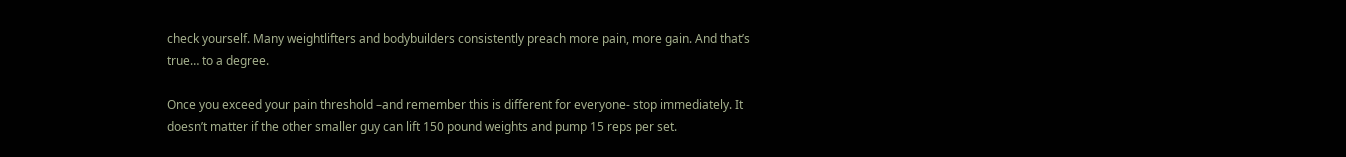check yourself. Many weightlifters and bodybuilders consistently preach more pain, more gain. And that’s true… to a degree.

Once you exceed your pain threshold –and remember this is different for everyone- stop immediately. It doesn’t matter if the other smaller guy can lift 150 pound weights and pump 15 reps per set.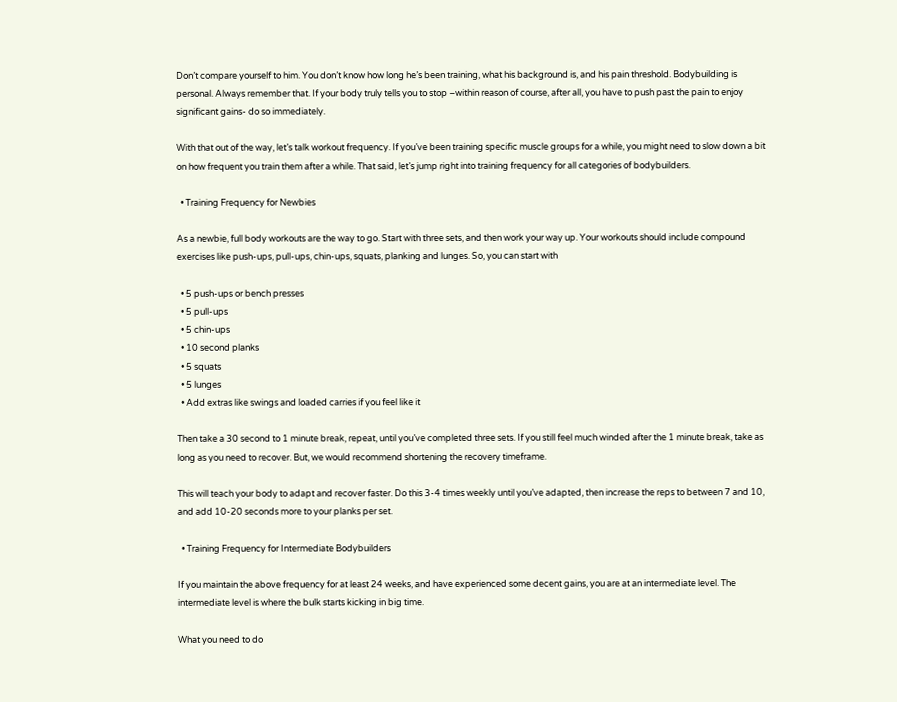Don’t compare yourself to him. You don’t know how long he’s been training, what his background is, and his pain threshold. Bodybuilding is personal. Always remember that. If your body truly tells you to stop –within reason of course, after all, you have to push past the pain to enjoy significant gains- do so immediately.

With that out of the way, let’s talk workout frequency. If you’ve been training specific muscle groups for a while, you might need to slow down a bit on how frequent you train them after a while. That said, let’s jump right into training frequency for all categories of bodybuilders.

  • Training Frequency for Newbies

As a newbie, full body workouts are the way to go. Start with three sets, and then work your way up. Your workouts should include compound exercises like push-ups, pull-ups, chin-ups, squats, planking and lunges. So, you can start with

  • 5 push-ups or bench presses
  • 5 pull-ups
  • 5 chin-ups
  • 10 second planks
  • 5 squats
  • 5 lunges
  • Add extras like swings and loaded carries if you feel like it

Then take a 30 second to 1 minute break, repeat, until you’ve completed three sets. If you still feel much winded after the 1 minute break, take as long as you need to recover. But, we would recommend shortening the recovery timeframe.

This will teach your body to adapt and recover faster. Do this 3-4 times weekly until you’ve adapted, then increase the reps to between 7 and 10, and add 10-20 seconds more to your planks per set.

  • Training Frequency for Intermediate Bodybuilders

If you maintain the above frequency for at least 24 weeks, and have experienced some decent gains, you are at an intermediate level. The intermediate level is where the bulk starts kicking in big time.

What you need to do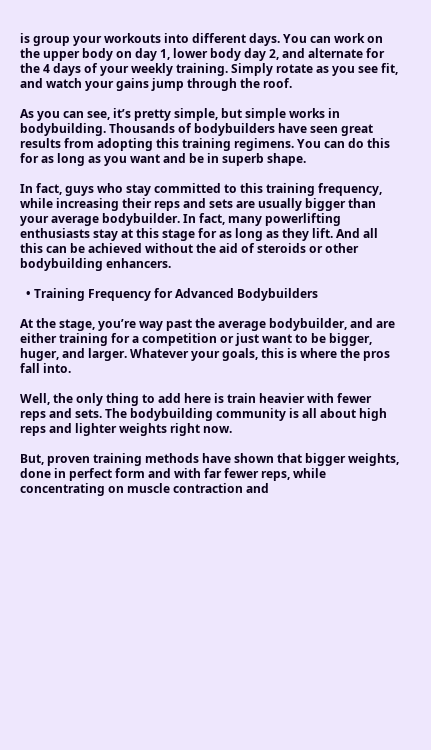is group your workouts into different days. You can work on the upper body on day 1, lower body day 2, and alternate for the 4 days of your weekly training. Simply rotate as you see fit, and watch your gains jump through the roof.

As you can see, it’s pretty simple, but simple works in bodybuilding. Thousands of bodybuilders have seen great results from adopting this training regimens. You can do this for as long as you want and be in superb shape.

In fact, guys who stay committed to this training frequency, while increasing their reps and sets are usually bigger than your average bodybuilder. In fact, many powerlifting enthusiasts stay at this stage for as long as they lift. And all this can be achieved without the aid of steroids or other bodybuilding enhancers.

  • Training Frequency for Advanced Bodybuilders

At the stage, you’re way past the average bodybuilder, and are either training for a competition or just want to be bigger, huger, and larger. Whatever your goals, this is where the pros fall into.

Well, the only thing to add here is train heavier with fewer reps and sets. The bodybuilding community is all about high reps and lighter weights right now.

But, proven training methods have shown that bigger weights, done in perfect form and with far fewer reps, while concentrating on muscle contraction and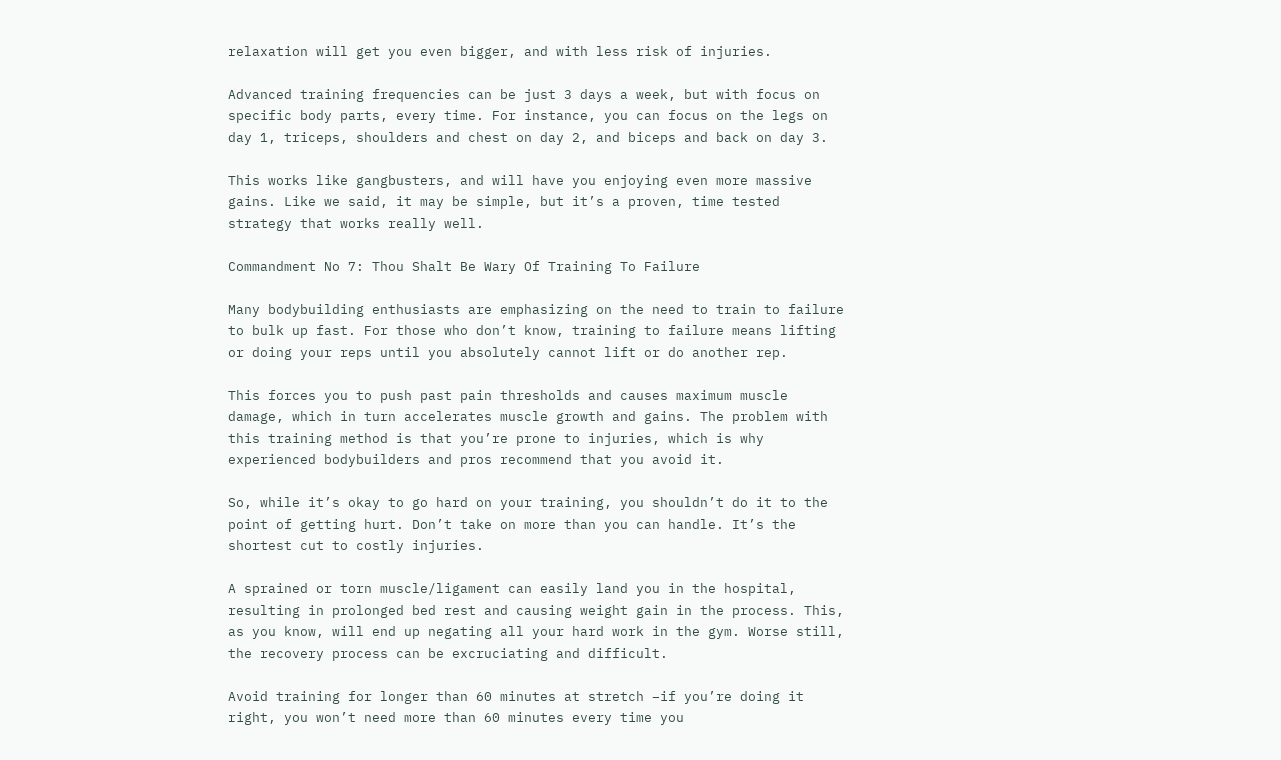relaxation will get you even bigger, and with less risk of injuries.

Advanced training frequencies can be just 3 days a week, but with focus on specific body parts, every time. For instance, you can focus on the legs on day 1, triceps, shoulders and chest on day 2, and biceps and back on day 3.

This works like gangbusters, and will have you enjoying even more massive gains. Like we said, it may be simple, but it’s a proven, time tested strategy that works really well.

Commandment No 7: Thou Shalt Be Wary Of Training To Failure

Many bodybuilding enthusiasts are emphasizing on the need to train to failure to bulk up fast. For those who don’t know, training to failure means lifting or doing your reps until you absolutely cannot lift or do another rep.

This forces you to push past pain thresholds and causes maximum muscle damage, which in turn accelerates muscle growth and gains. The problem with this training method is that you’re prone to injuries, which is why experienced bodybuilders and pros recommend that you avoid it.

So, while it’s okay to go hard on your training, you shouldn’t do it to the point of getting hurt. Don’t take on more than you can handle. It’s the shortest cut to costly injuries.

A sprained or torn muscle/ligament can easily land you in the hospital, resulting in prolonged bed rest and causing weight gain in the process. This, as you know, will end up negating all your hard work in the gym. Worse still, the recovery process can be excruciating and difficult.

Avoid training for longer than 60 minutes at stretch –if you’re doing it right, you won’t need more than 60 minutes every time you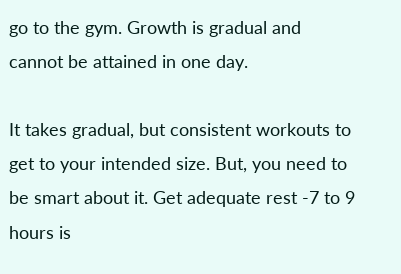go to the gym. Growth is gradual and cannot be attained in one day.

It takes gradual, but consistent workouts to get to your intended size. But, you need to be smart about it. Get adequate rest -7 to 9 hours is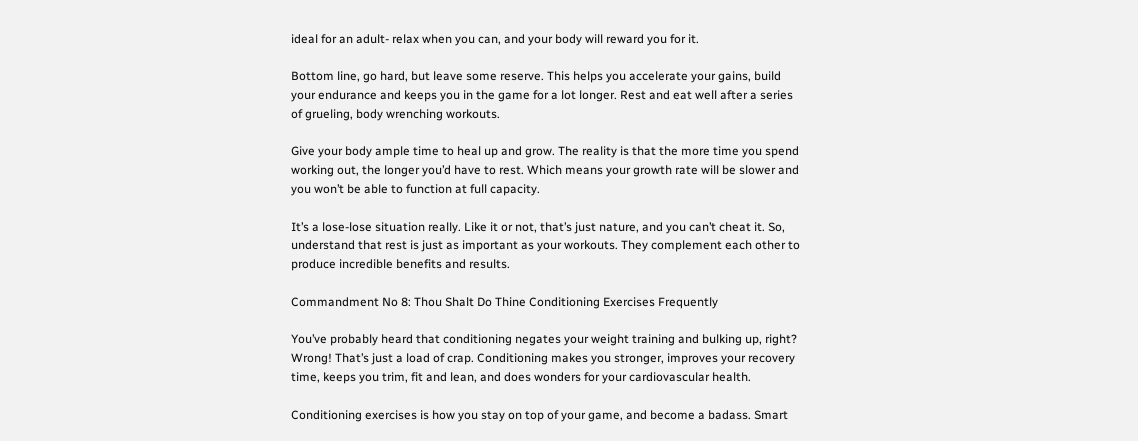ideal for an adult- relax when you can, and your body will reward you for it.

Bottom line, go hard, but leave some reserve. This helps you accelerate your gains, build your endurance and keeps you in the game for a lot longer. Rest and eat well after a series of grueling, body wrenching workouts.

Give your body ample time to heal up and grow. The reality is that the more time you spend working out, the longer you’d have to rest. Which means your growth rate will be slower and you won’t be able to function at full capacity.

It’s a lose-lose situation really. Like it or not, that’s just nature, and you can’t cheat it. So, understand that rest is just as important as your workouts. They complement each other to produce incredible benefits and results.

Commandment No 8: Thou Shalt Do Thine Conditioning Exercises Frequently

You’ve probably heard that conditioning negates your weight training and bulking up, right? Wrong! That’s just a load of crap. Conditioning makes you stronger, improves your recovery time, keeps you trim, fit and lean, and does wonders for your cardiovascular health.

Conditioning exercises is how you stay on top of your game, and become a badass. Smart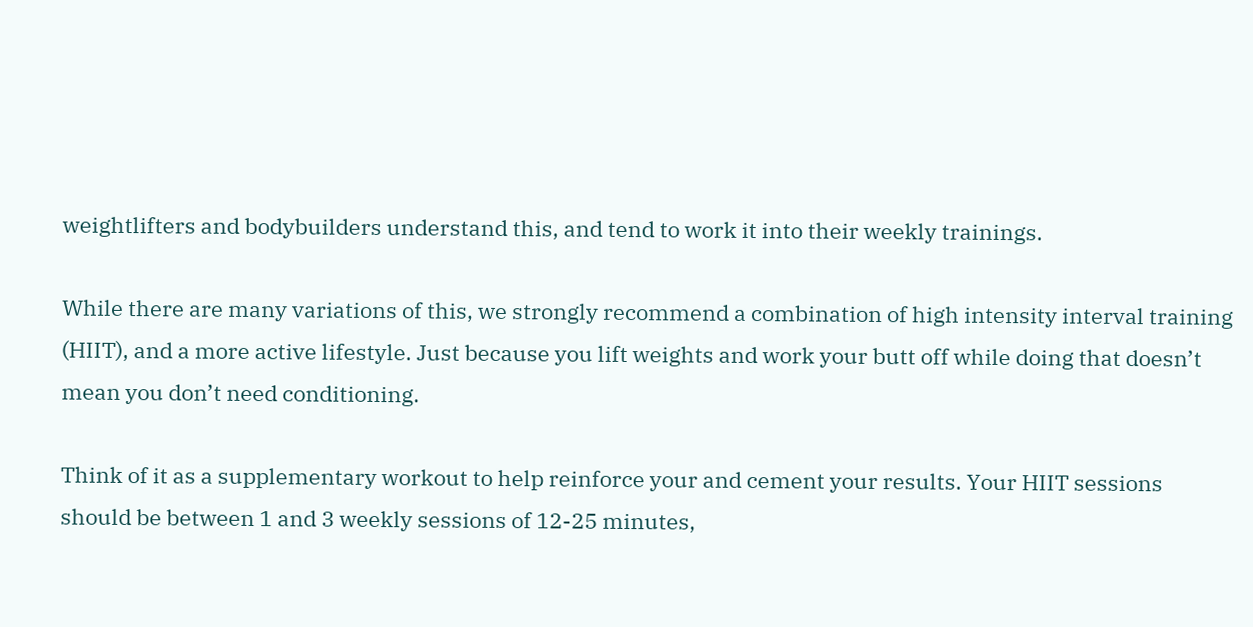weightlifters and bodybuilders understand this, and tend to work it into their weekly trainings.

While there are many variations of this, we strongly recommend a combination of high intensity interval training (HIIT), and a more active lifestyle. Just because you lift weights and work your butt off while doing that doesn’t mean you don’t need conditioning.

Think of it as a supplementary workout to help reinforce your and cement your results. Your HIIT sessions should be between 1 and 3 weekly sessions of 12-25 minutes,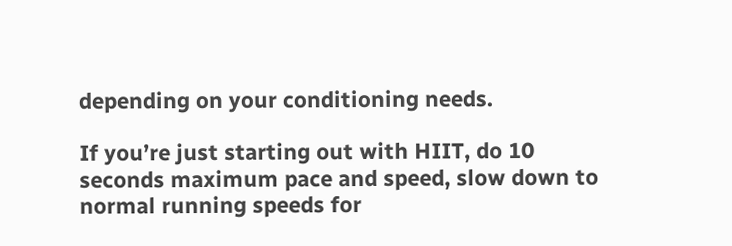depending on your conditioning needs.

If you’re just starting out with HIIT, do 10 seconds maximum pace and speed, slow down to normal running speeds for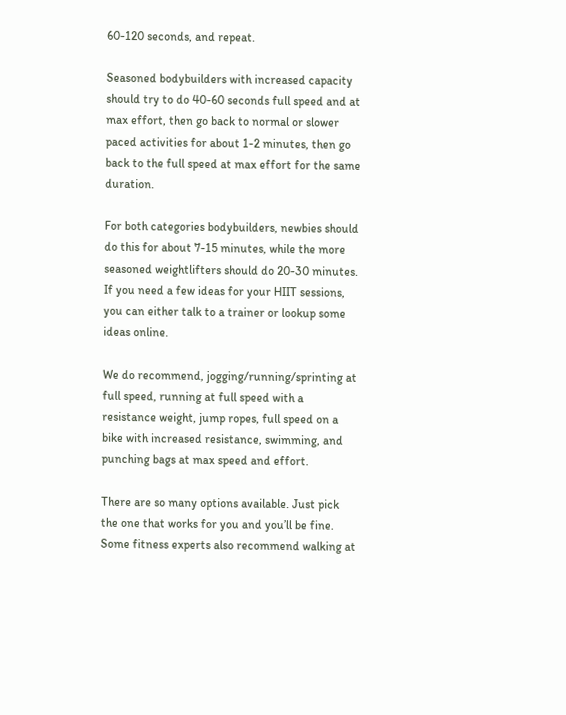60-120 seconds, and repeat.

Seasoned bodybuilders with increased capacity should try to do 40-60 seconds full speed and at max effort, then go back to normal or slower paced activities for about 1-2 minutes, then go back to the full speed at max effort for the same duration.

For both categories bodybuilders, newbies should do this for about 7-15 minutes, while the more seasoned weightlifters should do 20-30 minutes. If you need a few ideas for your HIIT sessions, you can either talk to a trainer or lookup some ideas online.

We do recommend, jogging/running/sprinting at full speed, running at full speed with a resistance weight, jump ropes, full speed on a bike with increased resistance, swimming, and punching bags at max speed and effort.

There are so many options available. Just pick the one that works for you and you’ll be fine. Some fitness experts also recommend walking at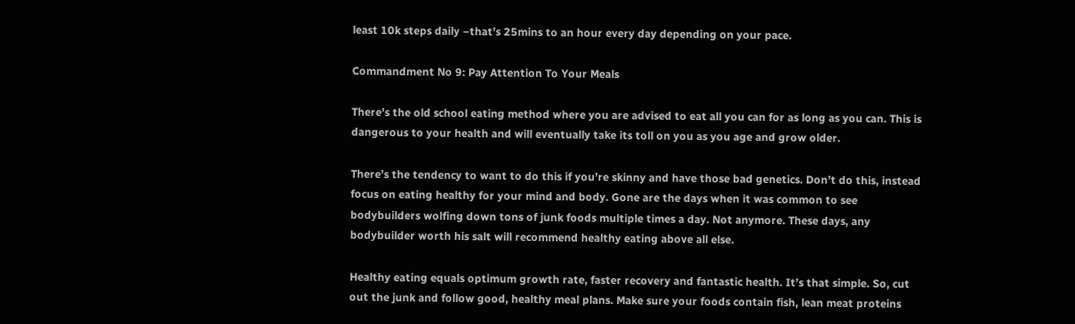least 10k steps daily –that’s 25mins to an hour every day depending on your pace.

Commandment No 9: Pay Attention To Your Meals

There’s the old school eating method where you are advised to eat all you can for as long as you can. This is dangerous to your health and will eventually take its toll on you as you age and grow older.

There’s the tendency to want to do this if you’re skinny and have those bad genetics. Don’t do this, instead focus on eating healthy for your mind and body. Gone are the days when it was common to see bodybuilders wolfing down tons of junk foods multiple times a day. Not anymore. These days, any bodybuilder worth his salt will recommend healthy eating above all else.

Healthy eating equals optimum growth rate, faster recovery and fantastic health. It’s that simple. So, cut out the junk and follow good, healthy meal plans. Make sure your foods contain fish, lean meat proteins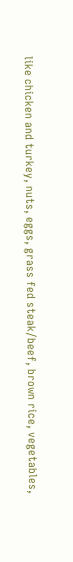like chicken and turkey, nuts, eggs, grass fed steak/beef, brown rice, vegetables,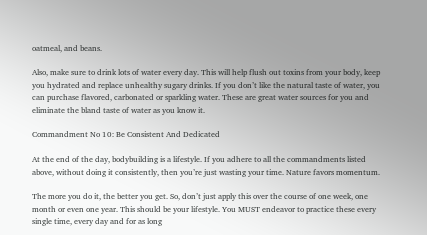oatmeal, and beans.

Also, make sure to drink lots of water every day. This will help flush out toxins from your body, keep you hydrated and replace unhealthy sugary drinks. If you don’t like the natural taste of water, you can purchase flavored, carbonated or sparkling water. These are great water sources for you and eliminate the bland taste of water as you know it.

Commandment No 10: Be Consistent And Dedicated

At the end of the day, bodybuilding is a lifestyle. If you adhere to all the commandments listed above, without doing it consistently, then you’re just wasting your time. Nature favors momentum.

The more you do it, the better you get. So, don’t just apply this over the course of one week, one month or even one year. This should be your lifestyle. You MUST endeavor to practice these every single time, every day and for as long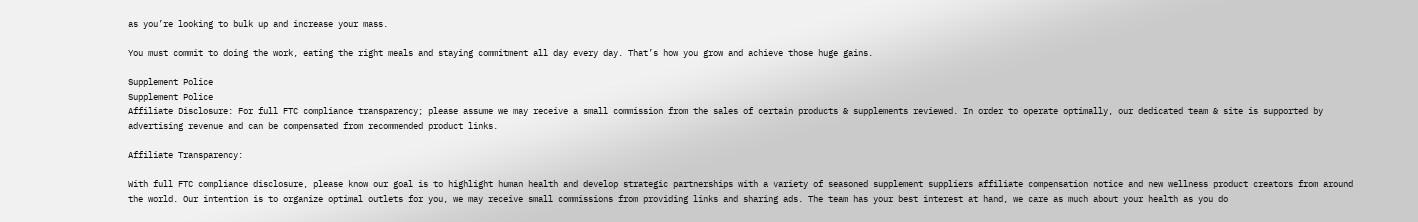as you’re looking to bulk up and increase your mass.

You must commit to doing the work, eating the right meals and staying commitment all day every day. That’s how you grow and achieve those huge gains.

Supplement Police
Supplement Police
Affiliate Disclosure: For full FTC compliance transparency; please assume we may receive a small commission from the sales of certain products & supplements reviewed. In order to operate optimally, our dedicated team & site is supported by advertising revenue and can be compensated from recommended product links.

Affiliate Transparency:

With full FTC compliance disclosure, please know our goal is to highlight human health and develop strategic partnerships with a variety of seasoned supplement suppliers affiliate compensation notice and new wellness product creators from around the world. Our intention is to organize optimal outlets for you, we may receive small commissions from providing links and sharing ads. The team has your best interest at hand, we care as much about your health as you do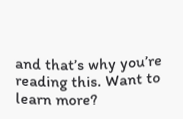and that’s why you’re reading this. Want to learn more?